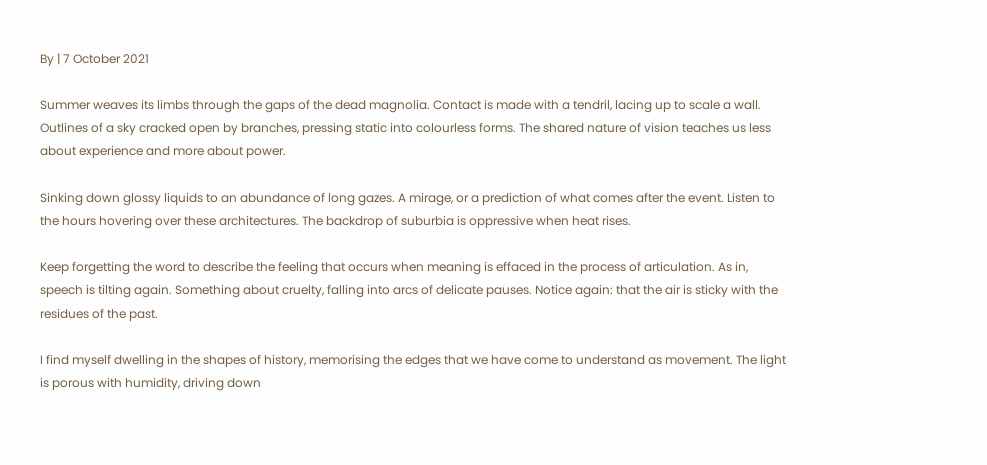By | 7 October 2021

Summer weaves its limbs through the gaps of the dead magnolia. Contact is made with a tendril, lacing up to scale a wall. Outlines of a sky cracked open by branches, pressing static into colourless forms. The shared nature of vision teaches us less about experience and more about power.

Sinking down glossy liquids to an abundance of long gazes. A mirage, or a prediction of what comes after the event. Listen to the hours hovering over these architectures. The backdrop of suburbia is oppressive when heat rises.

Keep forgetting the word to describe the feeling that occurs when meaning is effaced in the process of articulation. As in, speech is tilting again. Something about cruelty, falling into arcs of delicate pauses. Notice again: that the air is sticky with the residues of the past.

I find myself dwelling in the shapes of history, memorising the edges that we have come to understand as movement. The light is porous with humidity, driving down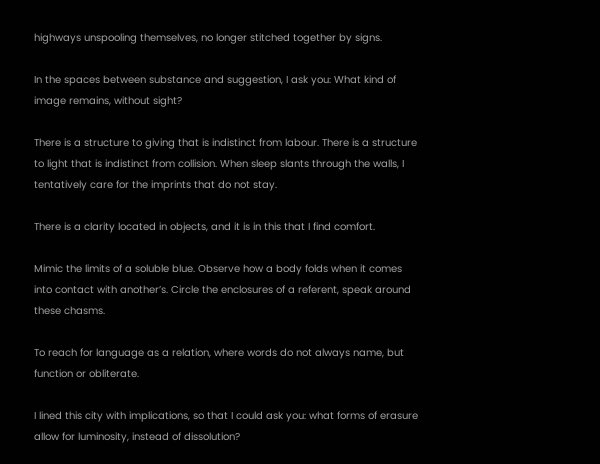highways unspooling themselves, no longer stitched together by signs.

In the spaces between substance and suggestion, I ask you: What kind of image remains, without sight?

There is a structure to giving that is indistinct from labour. There is a structure to light that is indistinct from collision. When sleep slants through the walls, I tentatively care for the imprints that do not stay.

There is a clarity located in objects, and it is in this that I find comfort.

Mimic the limits of a soluble blue. Observe how a body folds when it comes into contact with another’s. Circle the enclosures of a referent, speak around these chasms.

To reach for language as a relation, where words do not always name, but function or obliterate.

I lined this city with implications, so that I could ask you: what forms of erasure allow for luminosity, instead of dissolution?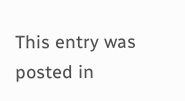This entry was posted in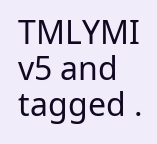TMLYMI v5 and tagged .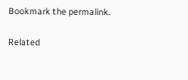Bookmark the permalink.

Related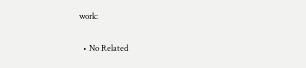work:

  • No Related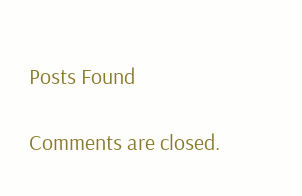Posts Found

Comments are closed.